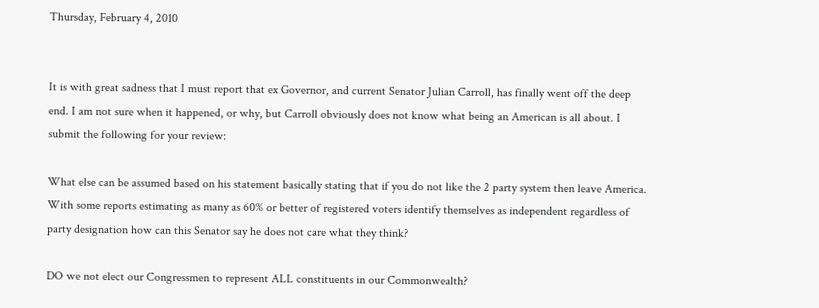Thursday, February 4, 2010


It is with great sadness that I must report that ex Governor, and current Senator Julian Carroll, has finally went off the deep end. I am not sure when it happened, or why, but Carroll obviously does not know what being an American is all about. I submit the following for your review:

What else can be assumed based on his statement basically stating that if you do not like the 2 party system then leave America. With some reports estimating as many as 60% or better of registered voters identify themselves as independent regardless of party designation how can this Senator say he does not care what they think?

DO we not elect our Congressmen to represent ALL constituents in our Commonwealth?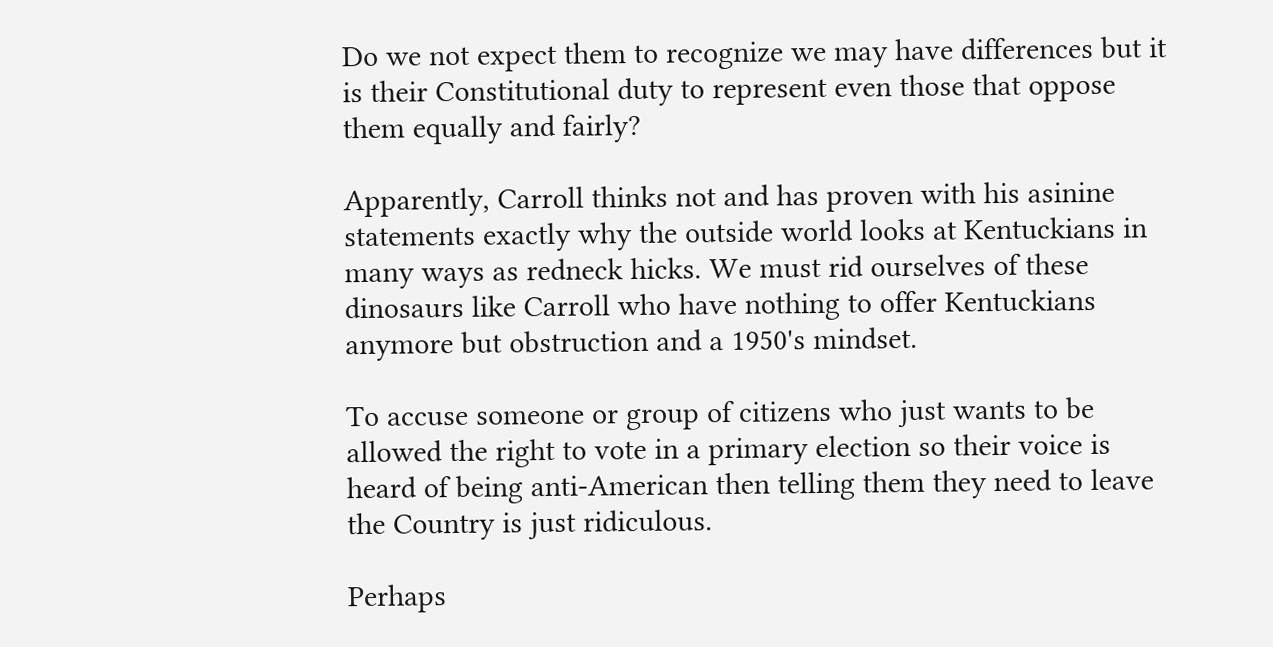Do we not expect them to recognize we may have differences but it is their Constitutional duty to represent even those that oppose them equally and fairly?

Apparently, Carroll thinks not and has proven with his asinine statements exactly why the outside world looks at Kentuckians in many ways as redneck hicks. We must rid ourselves of these dinosaurs like Carroll who have nothing to offer Kentuckians anymore but obstruction and a 1950's mindset.

To accuse someone or group of citizens who just wants to be allowed the right to vote in a primary election so their voice is heard of being anti-American then telling them they need to leave the Country is just ridiculous.

Perhaps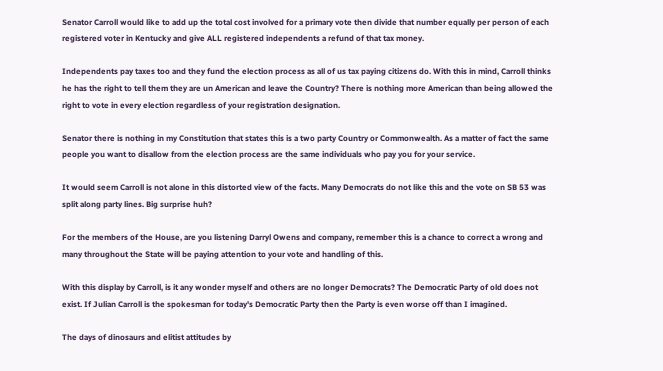Senator Carroll would like to add up the total cost involved for a primary vote then divide that number equally per person of each registered voter in Kentucky and give ALL registered independents a refund of that tax money.

Independents pay taxes too and they fund the election process as all of us tax paying citizens do. With this in mind, Carroll thinks he has the right to tell them they are un American and leave the Country? There is nothing more American than being allowed the right to vote in every election regardless of your registration designation.

Senator there is nothing in my Constitution that states this is a two party Country or Commonwealth. As a matter of fact the same people you want to disallow from the election process are the same individuals who pay you for your service.

It would seem Carroll is not alone in this distorted view of the facts. Many Democrats do not like this and the vote on SB 53 was split along party lines. Big surprise huh?

For the members of the House, are you listening Darryl Owens and company, remember this is a chance to correct a wrong and many throughout the State will be paying attention to your vote and handling of this.

With this display by Carroll, is it any wonder myself and others are no longer Democrats? The Democratic Party of old does not exist. If Julian Carroll is the spokesman for today's Democratic Party then the Party is even worse off than I imagined.

The days of dinosaurs and elitist attitudes by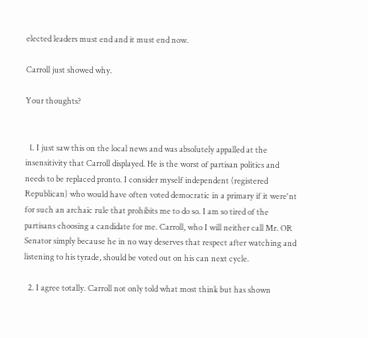elected leaders must end and it must end now.

Carroll just showed why.

Your thoughts?


  1. I just saw this on the local news and was absolutely appalled at the insensitivity that Carroll displayed. He is the worst of partisan politics and needs to be replaced pronto. I consider myself independent (registered Republican) who would have often voted democratic in a primary if it were'nt for such an archaic rule that prohibits me to do so. I am so tired of the partisans choosing a candidate for me. Carroll, who I will neither call Mr. OR Senator simply because he in no way deserves that respect after watching and listening to his tyrade, should be voted out on his can next cycle.

  2. I agree totally. Carroll not only told what most think but has shown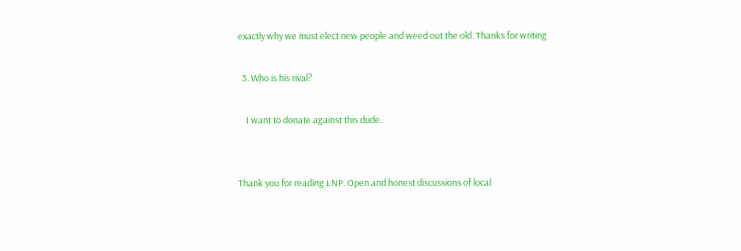exactly why we must elect new people and weed out the old. Thanks for writing

  3. Who is his rival?

    I want to donate against this dude.


Thank you for reading LNP. Open and honest discussions of local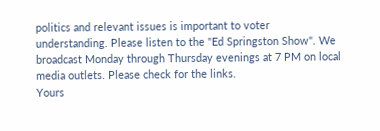politics and relevant issues is important to voter understanding. Please listen to the "Ed Springston Show". We broadcast Monday through Thursday evenings at 7 PM on local media outlets. Please check for the links.
Yours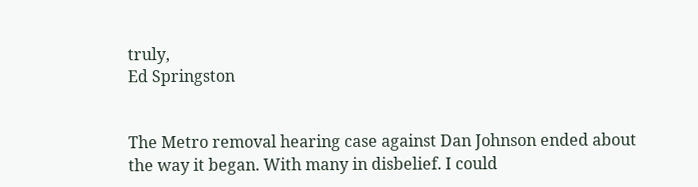truly,
Ed Springston


The Metro removal hearing case against Dan Johnson ended about the way it began. With many in disbelief. I could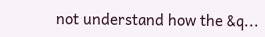not understand how the &q...